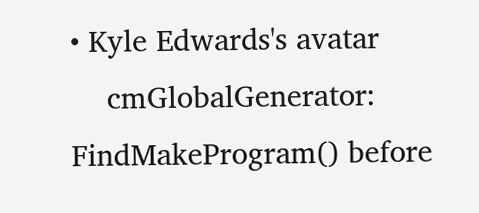• Kyle Edwards's avatar
    cmGlobalGenerator: FindMakeProgram() before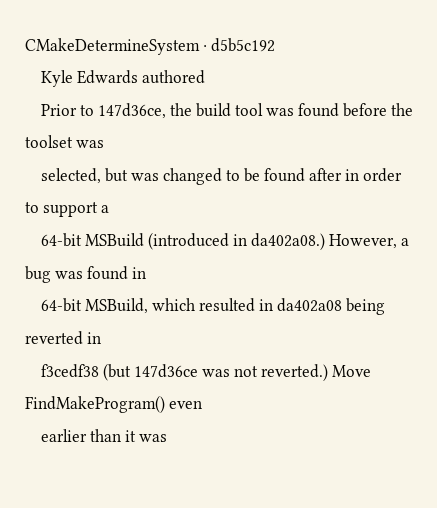CMakeDetermineSystem · d5b5c192
    Kyle Edwards authored
    Prior to 147d36ce, the build tool was found before the toolset was
    selected, but was changed to be found after in order to support a
    64-bit MSBuild (introduced in da402a08.) However, a bug was found in
    64-bit MSBuild, which resulted in da402a08 being reverted in
    f3cedf38 (but 147d36ce was not reverted.) Move FindMakeProgram() even
    earlier than it was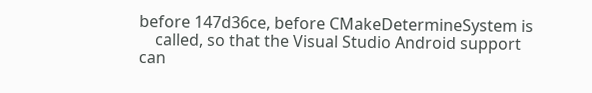before 147d36ce, before CMakeDetermineSystem is
    called, so that the Visual Studio Android support can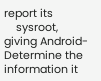report its
    sysroot, giving Android-Determine the information it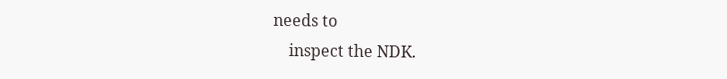needs to
    inspect the NDK.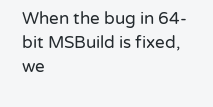When the bug in 64-bit MSBuild is fixed, we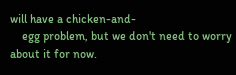will have a chicken-and-
    egg problem, but we don't need to worry about it for now.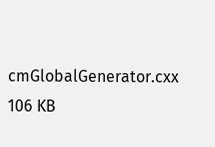cmGlobalGenerator.cxx 106 KB